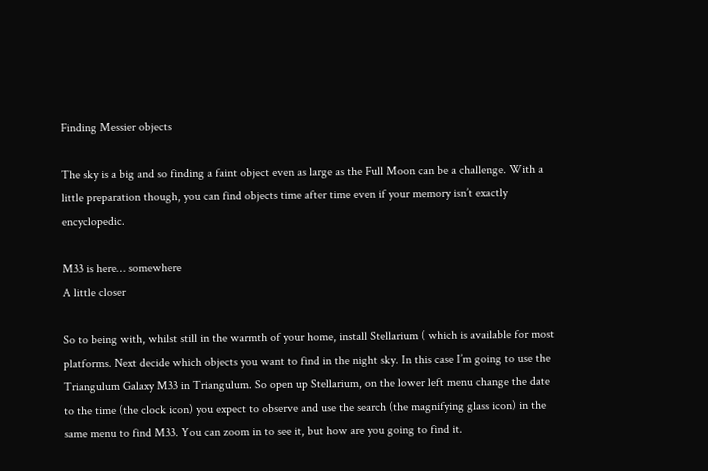Finding Messier objects

The sky is a big and so finding a faint object even as large as the Full Moon can be a challenge. With a little preparation though, you can find objects time after time even if your memory isn’t exactly encyclopedic.

M33 is here… somewhere
A little closer

So to being with, whilst still in the warmth of your home, install Stellarium ( which is available for most platforms. Next decide which objects you want to find in the night sky. In this case I’m going to use the Triangulum Galaxy M33 in Triangulum. So open up Stellarium, on the lower left menu change the date to the time (the clock icon) you expect to observe and use the search (the magnifying glass icon) in the same menu to find M33. You can zoom in to see it, but how are you going to find it.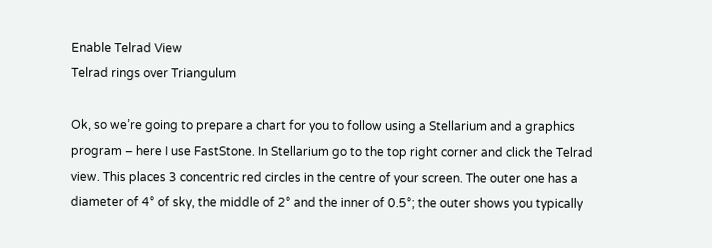Enable Telrad View
Telrad rings over Triangulum

Ok, so we’re going to prepare a chart for you to follow using a Stellarium and a graphics program – here I use FastStone. In Stellarium go to the top right corner and click the Telrad view. This places 3 concentric red circles in the centre of your screen. The outer one has a diameter of 4° of sky, the middle of 2° and the inner of 0.5°; the outer shows you typically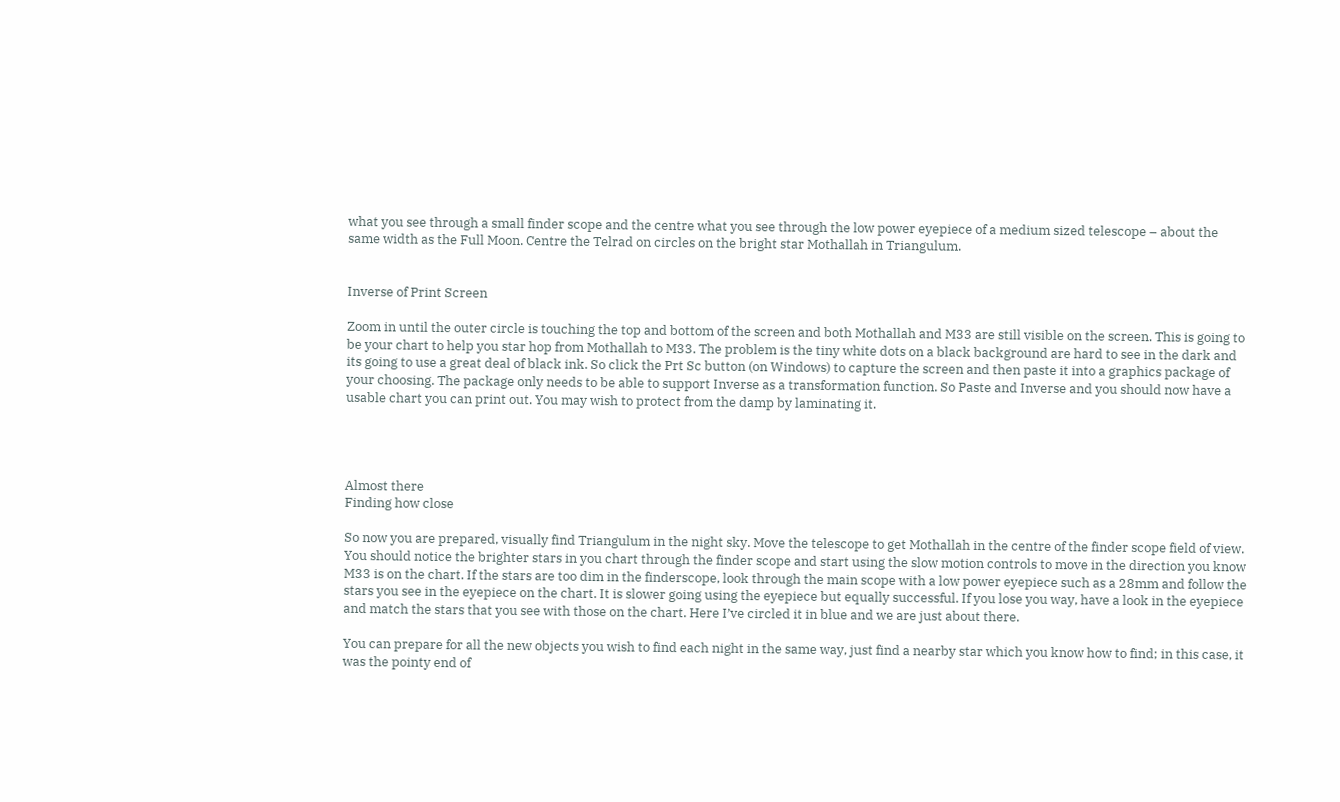what you see through a small finder scope and the centre what you see through the low power eyepiece of a medium sized telescope – about the same width as the Full Moon. Centre the Telrad on circles on the bright star Mothallah in Triangulum.


Inverse of Print Screen

Zoom in until the outer circle is touching the top and bottom of the screen and both Mothallah and M33 are still visible on the screen. This is going to be your chart to help you star hop from Mothallah to M33. The problem is the tiny white dots on a black background are hard to see in the dark and its going to use a great deal of black ink. So click the Prt Sc button (on Windows) to capture the screen and then paste it into a graphics package of your choosing. The package only needs to be able to support Inverse as a transformation function. So Paste and Inverse and you should now have a usable chart you can print out. You may wish to protect from the damp by laminating it.




Almost there
Finding how close

So now you are prepared, visually find Triangulum in the night sky. Move the telescope to get Mothallah in the centre of the finder scope field of view. You should notice the brighter stars in you chart through the finder scope and start using the slow motion controls to move in the direction you know M33 is on the chart. If the stars are too dim in the finderscope, look through the main scope with a low power eyepiece such as a 28mm and follow the stars you see in the eyepiece on the chart. It is slower going using the eyepiece but equally successful. If you lose you way, have a look in the eyepiece and match the stars that you see with those on the chart. Here I’ve circled it in blue and we are just about there.

You can prepare for all the new objects you wish to find each night in the same way, just find a nearby star which you know how to find; in this case, it was the pointy end of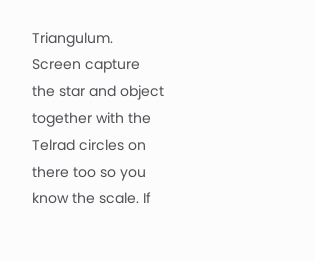Triangulum. Screen capture the star and object together with the Telrad circles on there too so you know the scale. If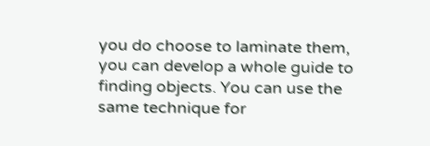you do choose to laminate them, you can develop a whole guide to finding objects. You can use the same technique for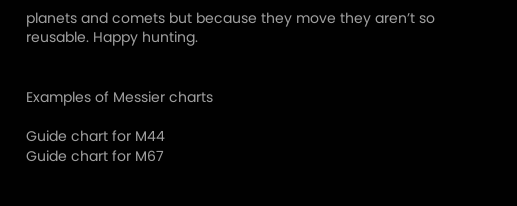planets and comets but because they move they aren’t so reusable. Happy hunting.


Examples of Messier charts

Guide chart for M44
Guide chart for M67